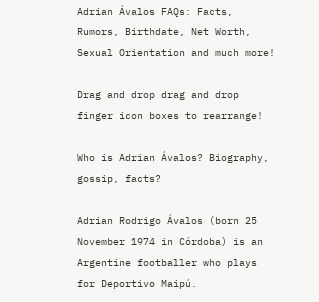Adrian Ávalos FAQs: Facts, Rumors, Birthdate, Net Worth, Sexual Orientation and much more!

Drag and drop drag and drop finger icon boxes to rearrange!

Who is Adrian Ávalos? Biography, gossip, facts?

Adrian Rodrigo Ávalos (born 25 November 1974 in Córdoba) is an Argentine footballer who plays for Deportivo Maipú.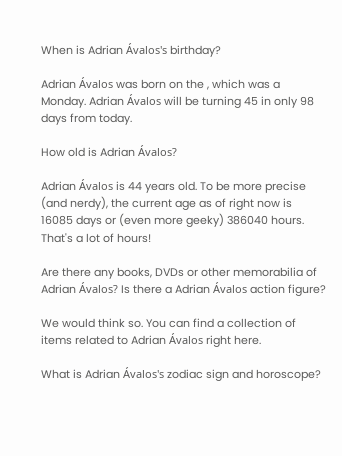When is Adrian Ávalos's birthday?

Adrian Ávalos was born on the , which was a Monday. Adrian Ávalos will be turning 45 in only 98 days from today.

How old is Adrian Ávalos?

Adrian Ávalos is 44 years old. To be more precise (and nerdy), the current age as of right now is 16085 days or (even more geeky) 386040 hours. That's a lot of hours!

Are there any books, DVDs or other memorabilia of Adrian Ávalos? Is there a Adrian Ávalos action figure?

We would think so. You can find a collection of items related to Adrian Ávalos right here.

What is Adrian Ávalos's zodiac sign and horoscope?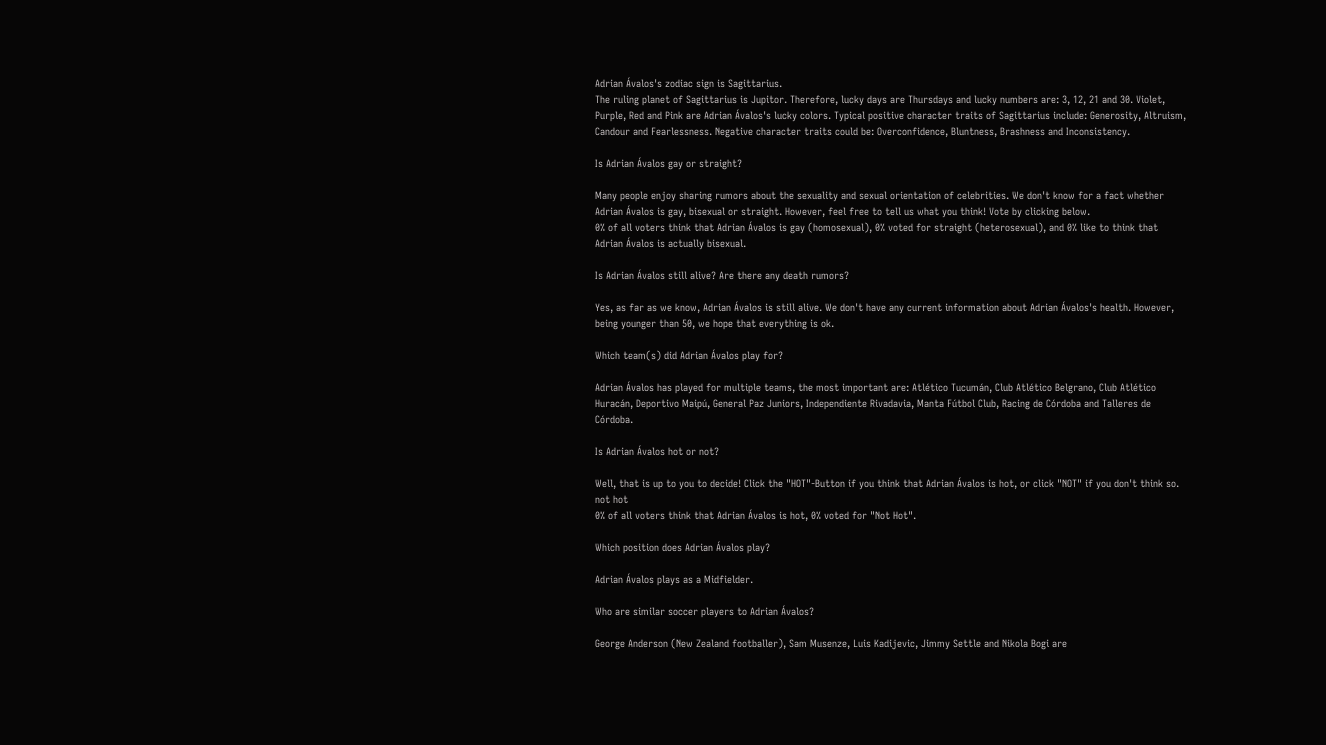Adrian Ávalos's zodiac sign is Sagittarius.
The ruling planet of Sagittarius is Jupitor. Therefore, lucky days are Thursdays and lucky numbers are: 3, 12, 21 and 30. Violet, Purple, Red and Pink are Adrian Ávalos's lucky colors. Typical positive character traits of Sagittarius include: Generosity, Altruism, Candour and Fearlessness. Negative character traits could be: Overconfidence, Bluntness, Brashness and Inconsistency.

Is Adrian Ávalos gay or straight?

Many people enjoy sharing rumors about the sexuality and sexual orientation of celebrities. We don't know for a fact whether Adrian Ávalos is gay, bisexual or straight. However, feel free to tell us what you think! Vote by clicking below.
0% of all voters think that Adrian Ávalos is gay (homosexual), 0% voted for straight (heterosexual), and 0% like to think that Adrian Ávalos is actually bisexual.

Is Adrian Ávalos still alive? Are there any death rumors?

Yes, as far as we know, Adrian Ávalos is still alive. We don't have any current information about Adrian Ávalos's health. However, being younger than 50, we hope that everything is ok.

Which team(s) did Adrian Ávalos play for?

Adrian Ávalos has played for multiple teams, the most important are: Atlético Tucumán, Club Atlético Belgrano, Club Atlético Huracán, Deportivo Maipú, General Paz Juniors, Independiente Rivadavia, Manta Fútbol Club, Racing de Córdoba and Talleres de Córdoba.

Is Adrian Ávalos hot or not?

Well, that is up to you to decide! Click the "HOT"-Button if you think that Adrian Ávalos is hot, or click "NOT" if you don't think so.
not hot
0% of all voters think that Adrian Ávalos is hot, 0% voted for "Not Hot".

Which position does Adrian Ávalos play?

Adrian Ávalos plays as a Midfielder.

Who are similar soccer players to Adrian Ávalos?

George Anderson (New Zealand footballer), Sam Musenze, Luis Kadijevic, Jimmy Settle and Nikola Bogi are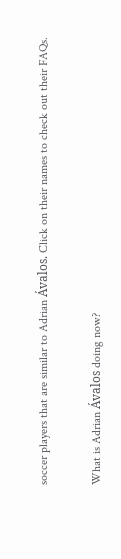soccer players that are similar to Adrian Ávalos. Click on their names to check out their FAQs.

What is Adrian Ávalos doing now?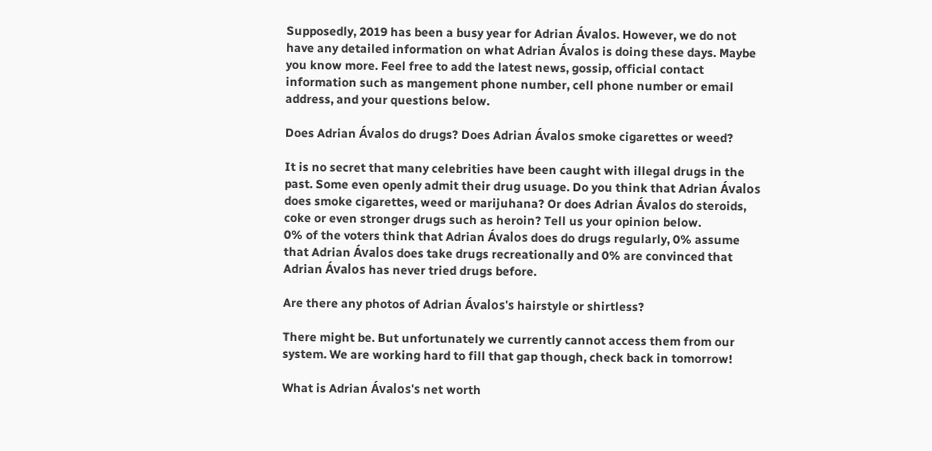Supposedly, 2019 has been a busy year for Adrian Ávalos. However, we do not have any detailed information on what Adrian Ávalos is doing these days. Maybe you know more. Feel free to add the latest news, gossip, official contact information such as mangement phone number, cell phone number or email address, and your questions below.

Does Adrian Ávalos do drugs? Does Adrian Ávalos smoke cigarettes or weed?

It is no secret that many celebrities have been caught with illegal drugs in the past. Some even openly admit their drug usuage. Do you think that Adrian Ávalos does smoke cigarettes, weed or marijuhana? Or does Adrian Ávalos do steroids, coke or even stronger drugs such as heroin? Tell us your opinion below.
0% of the voters think that Adrian Ávalos does do drugs regularly, 0% assume that Adrian Ávalos does take drugs recreationally and 0% are convinced that Adrian Ávalos has never tried drugs before.

Are there any photos of Adrian Ávalos's hairstyle or shirtless?

There might be. But unfortunately we currently cannot access them from our system. We are working hard to fill that gap though, check back in tomorrow!

What is Adrian Ávalos's net worth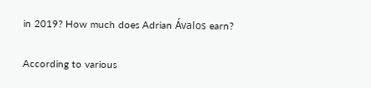in 2019? How much does Adrian Ávalos earn?

According to various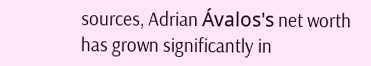sources, Adrian Ávalos's net worth has grown significantly in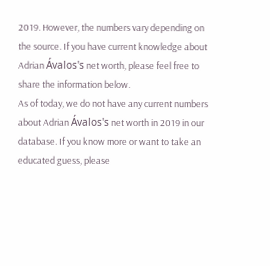2019. However, the numbers vary depending on the source. If you have current knowledge about Adrian Ávalos's net worth, please feel free to share the information below.
As of today, we do not have any current numbers about Adrian Ávalos's net worth in 2019 in our database. If you know more or want to take an educated guess, please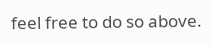feel free to do so above.